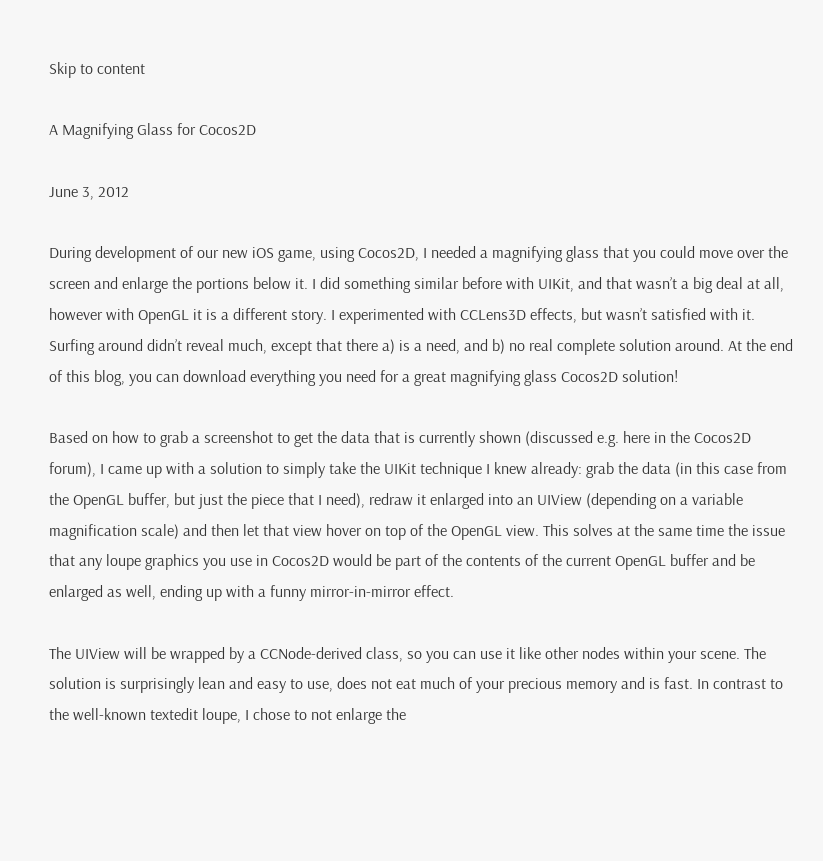Skip to content

A Magnifying Glass for Cocos2D

June 3, 2012

During development of our new iOS game, using Cocos2D, I needed a magnifying glass that you could move over the screen and enlarge the portions below it. I did something similar before with UIKit, and that wasn’t a big deal at all, however with OpenGL it is a different story. I experimented with CCLens3D effects, but wasn’t satisfied with it. Surfing around didn’t reveal much, except that there a) is a need, and b) no real complete solution around. At the end of this blog, you can download everything you need for a great magnifying glass Cocos2D solution!

Based on how to grab a screenshot to get the data that is currently shown (discussed e.g. here in the Cocos2D forum), I came up with a solution to simply take the UIKit technique I knew already: grab the data (in this case from the OpenGL buffer, but just the piece that I need), redraw it enlarged into an UIView (depending on a variable magnification scale) and then let that view hover on top of the OpenGL view. This solves at the same time the issue that any loupe graphics you use in Cocos2D would be part of the contents of the current OpenGL buffer and be enlarged as well, ending up with a funny mirror-in-mirror effect.

The UIView will be wrapped by a CCNode-derived class, so you can use it like other nodes within your scene. The solution is surprisingly lean and easy to use, does not eat much of your precious memory and is fast. In contrast to the well-known textedit loupe, I chose to not enlarge the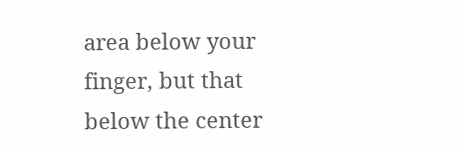area below your finger, but that below the center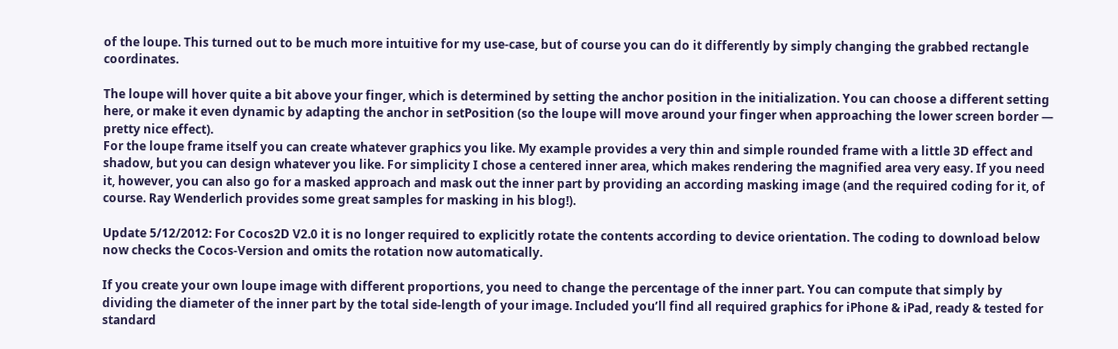of the loupe. This turned out to be much more intuitive for my use-case, but of course you can do it differently by simply changing the grabbed rectangle coordinates.

The loupe will hover quite a bit above your finger, which is determined by setting the anchor position in the initialization. You can choose a different setting here, or make it even dynamic by adapting the anchor in setPosition (so the loupe will move around your finger when approaching the lower screen border — pretty nice effect).
For the loupe frame itself you can create whatever graphics you like. My example provides a very thin and simple rounded frame with a little 3D effect and shadow, but you can design whatever you like. For simplicity I chose a centered inner area, which makes rendering the magnified area very easy. If you need it, however, you can also go for a masked approach and mask out the inner part by providing an according masking image (and the required coding for it, of course. Ray Wenderlich provides some great samples for masking in his blog!).

Update 5/12/2012: For Cocos2D V2.0 it is no longer required to explicitly rotate the contents according to device orientation. The coding to download below  now checks the Cocos-Version and omits the rotation now automatically.

If you create your own loupe image with different proportions, you need to change the percentage of the inner part. You can compute that simply by dividing the diameter of the inner part by the total side-length of your image. Included you’ll find all required graphics for iPhone & iPad, ready & tested for standard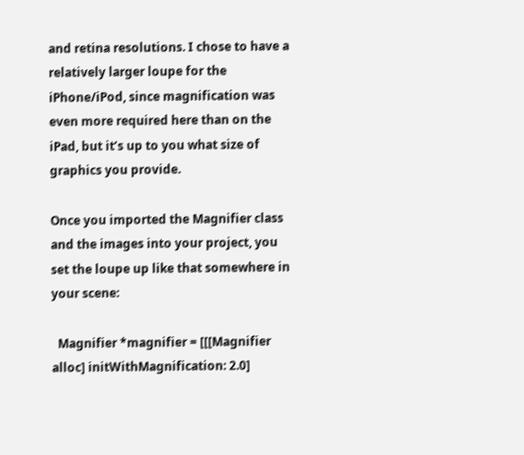and retina resolutions. I chose to have a relatively larger loupe for the iPhone/iPod, since magnification was even more required here than on the iPad, but it’s up to you what size of graphics you provide.

Once you imported the Magnifier class and the images into your project, you set the loupe up like that somewhere in your scene:

  Magnifier *magnifier = [[[Magnifier alloc] initWithMagnification: 2.0]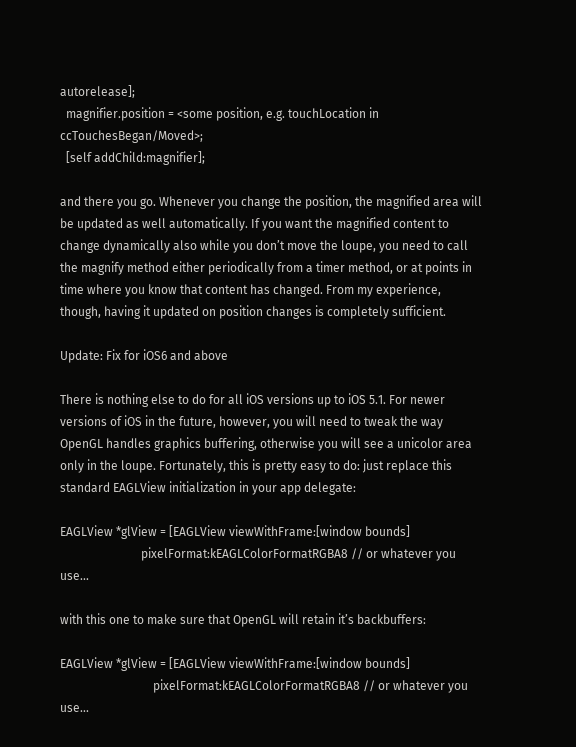autorelease];
  magnifier.position = <some position, e.g. touchLocation in ccTouchesBegan/Moved>;
  [self addChild:magnifier];

and there you go. Whenever you change the position, the magnified area will be updated as well automatically. If you want the magnified content to change dynamically also while you don’t move the loupe, you need to call the magnify method either periodically from a timer method, or at points in time where you know that content has changed. From my experience, though, having it updated on position changes is completely sufficient.

Update: Fix for iOS6 and above

There is nothing else to do for all iOS versions up to iOS 5.1. For newer versions of iOS in the future, however, you will need to tweak the way OpenGL handles graphics buffering, otherwise you will see a unicolor area only in the loupe. Fortunately, this is pretty easy to do: just replace this standard EAGLView initialization in your app delegate:

EAGLView *glView = [EAGLView viewWithFrame:[window bounds]
                           pixelFormat:kEAGLColorFormatRGBA8 // or whatever you use...

with this one to make sure that OpenGL will retain it’s backbuffers:

EAGLView *glView = [EAGLView viewWithFrame:[window bounds]
                               pixelFormat:kEAGLColorFormatRGBA8 // or whatever you use...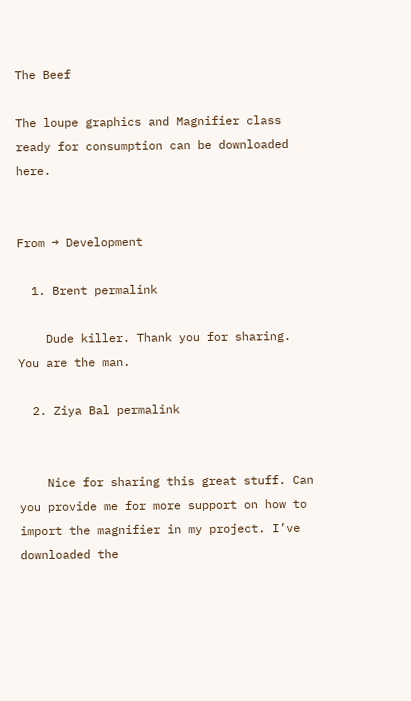The Beef

The loupe graphics and Magnifier class ready for consumption can be downloaded here.


From → Development

  1. Brent permalink

    Dude killer. Thank you for sharing. You are the man.

  2. Ziya Bal permalink


    Nice for sharing this great stuff. Can you provide me for more support on how to import the magnifier in my project. I’ve downloaded the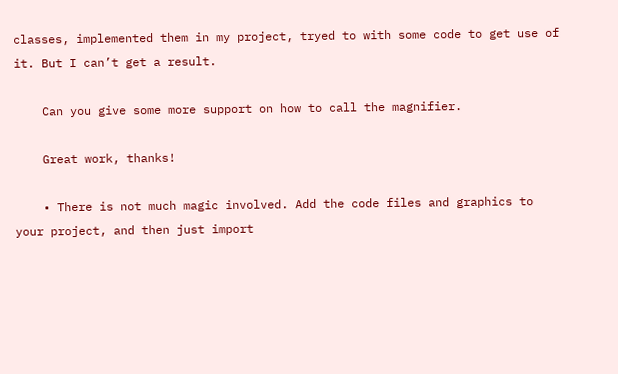classes, implemented them in my project, tryed to with some code to get use of it. But I can’t get a result.

    Can you give some more support on how to call the magnifier.

    Great work, thanks!

    • There is not much magic involved. Add the code files and graphics to your project, and then just import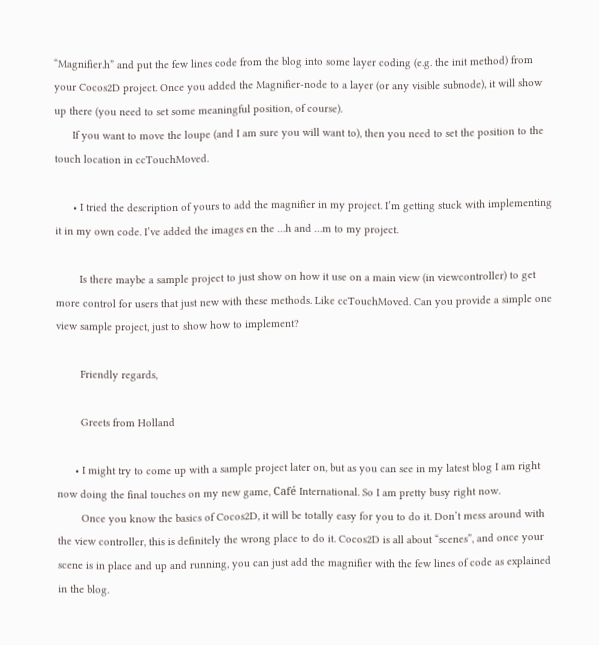“Magnifier.h” and put the few lines code from the blog into some layer coding (e.g. the init method) from your Cocos2D project. Once you added the Magnifier-node to a layer (or any visible subnode), it will show up there (you need to set some meaningful position, of course).
      If you want to move the loupe (and I am sure you will want to), then you need to set the position to the touch location in ccTouchMoved.

      • I tried the description of yours to add the magnifier in my project. I’m getting stuck with implementing it in my own code. I’ve added the images en the …h and …m to my project.

        Is there maybe a sample project to just show on how it use on a main view (in viewcontroller) to get more control for users that just new with these methods. Like ccTouchMoved. Can you provide a simple one view sample project, just to show how to implement?

        Friendly regards,

        Greets from Holland

      • I might try to come up with a sample project later on, but as you can see in my latest blog I am right now doing the final touches on my new game, Café International. So I am pretty busy right now.
        Once you know the basics of Cocos2D, it will be totally easy for you to do it. Don’t mess around with the view controller, this is definitely the wrong place to do it. Cocos2D is all about “scenes”, and once your scene is in place and up and running, you can just add the magnifier with the few lines of code as explained in the blog.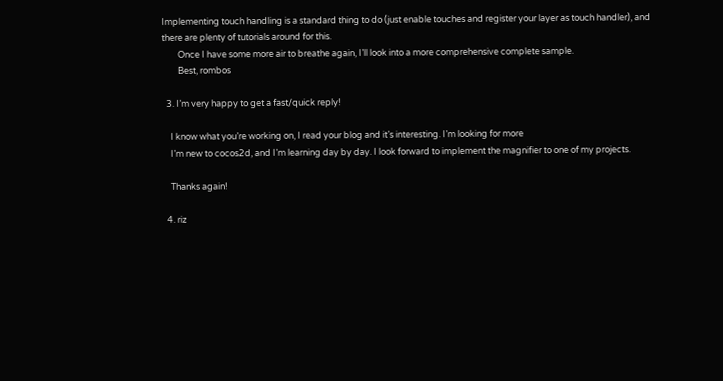Implementing touch handling is a standard thing to do (just enable touches and register your layer as touch handler), and there are plenty of tutorials around for this.
        Once I have some more air to breathe again, I’ll look into a more comprehensive complete sample.
        Best, rombos

  3. I’m very happy to get a fast/quick reply!

    I know what you’re working on, I read your blog and it’s interesting. I’m looking for more
    I’m new to cocos2d, and I’m learning day by day. I look forward to implement the magnifier to one of my projects.

    Thanks again!

  4. riz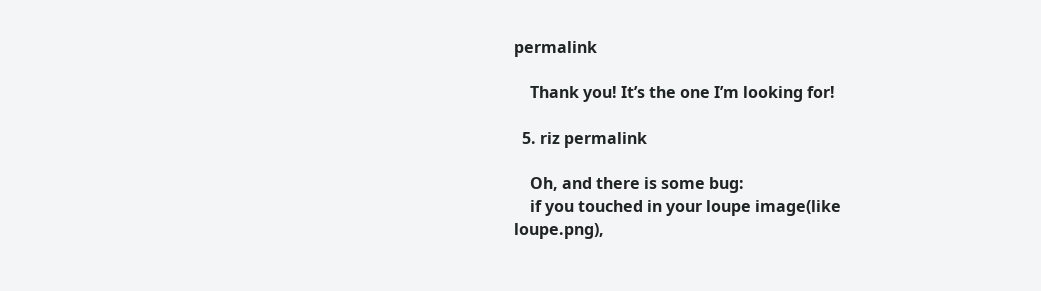permalink

    Thank you! It’s the one I’m looking for!

  5. riz permalink

    Oh, and there is some bug:
    if you touched in your loupe image(like loupe.png),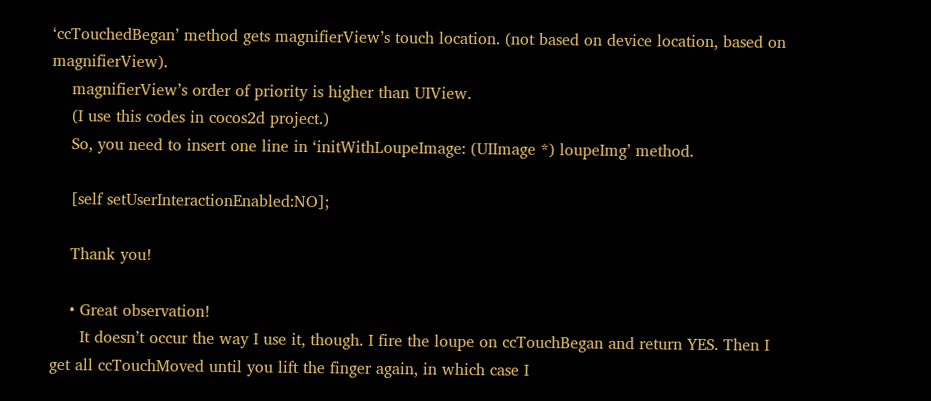‘ccTouchedBegan’ method gets magnifierView’s touch location. (not based on device location, based on magnifierView).
    magnifierView’s order of priority is higher than UIView.
    (I use this codes in cocos2d project.)
    So, you need to insert one line in ‘initWithLoupeImage: (UIImage *) loupeImg’ method.

    [self setUserInteractionEnabled:NO];

    Thank you!

    • Great observation!
      It doesn’t occur the way I use it, though. I fire the loupe on ccTouchBegan and return YES. Then I get all ccTouchMoved until you lift the finger again, in which case I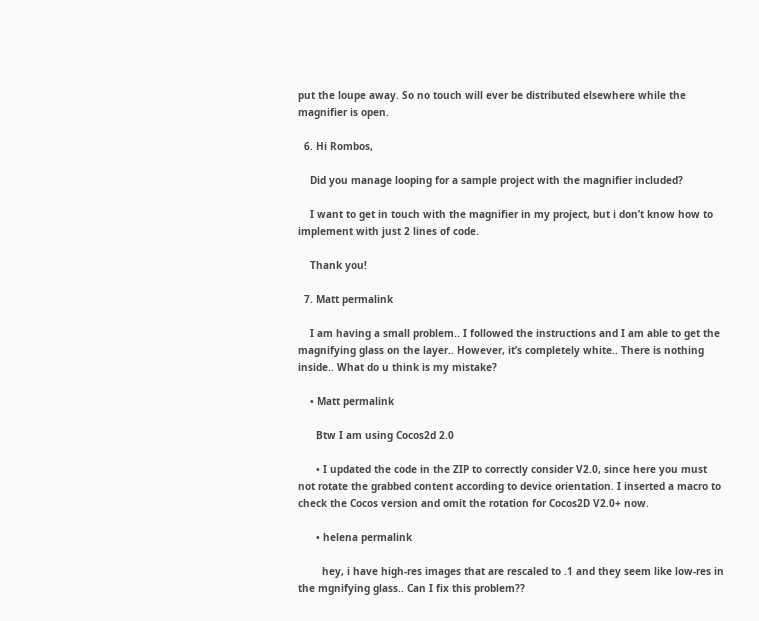put the loupe away. So no touch will ever be distributed elsewhere while the magnifier is open.

  6. Hi Rombos,

    Did you manage looping for a sample project with the magnifier included?

    I want to get in touch with the magnifier in my project, but i don’t know how to implement with just 2 lines of code.

    Thank you!

  7. Matt permalink

    I am having a small problem.. I followed the instructions and I am able to get the magnifying glass on the layer.. However, it’s completely white.. There is nothing inside.. What do u think is my mistake?

    • Matt permalink

      Btw I am using Cocos2d 2.0

      • I updated the code in the ZIP to correctly consider V2.0, since here you must not rotate the grabbed content according to device orientation. I inserted a macro to check the Cocos version and omit the rotation for Cocos2D V2.0+ now.

      • helena permalink

        hey, i have high-res images that are rescaled to .1 and they seem like low-res in the mgnifying glass.. Can I fix this problem??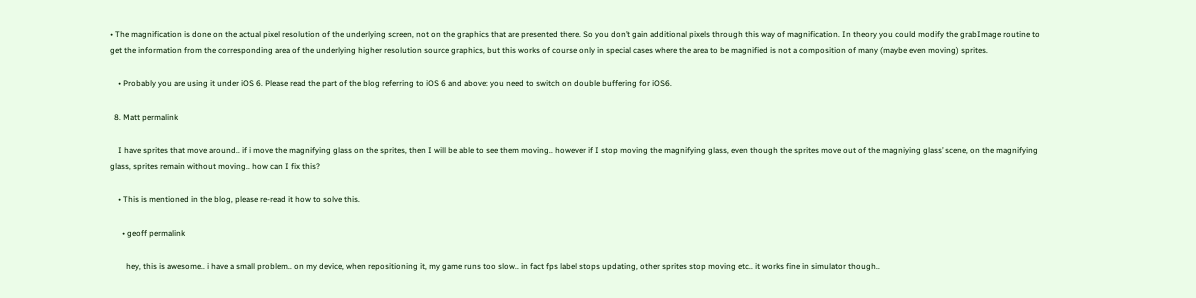• The magnification is done on the actual pixel resolution of the underlying screen, not on the graphics that are presented there. So you don’t gain additional pixels through this way of magnification. In theory you could modify the grabImage routine to get the information from the corresponding area of the underlying higher resolution source graphics, but this works of course only in special cases where the area to be magnified is not a composition of many (maybe even moving) sprites.

    • Probably you are using it under iOS 6. Please read the part of the blog referring to iOS 6 and above: you need to switch on double buffering for iOS6.

  8. Matt permalink

    I have sprites that move around.. if i move the magnifying glass on the sprites, then I will be able to see them moving.. however if I stop moving the magnifying glass, even though the sprites move out of the magniying glass’ scene, on the magnifying glass, sprites remain without moving.. how can I fix this?

    • This is mentioned in the blog, please re-read it how to solve this.

      • geoff permalink

        hey, this is awesome.. i have a small problem.. on my device, when repositioning it, my game runs too slow.. in fact fps label stops updating, other sprites stop moving etc.. it works fine in simulator though..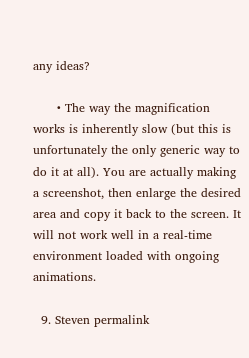any ideas?

      • The way the magnification works is inherently slow (but this is unfortunately the only generic way to do it at all). You are actually making a screenshot, then enlarge the desired area and copy it back to the screen. It will not work well in a real-time environment loaded with ongoing animations.

  9. Steven permalink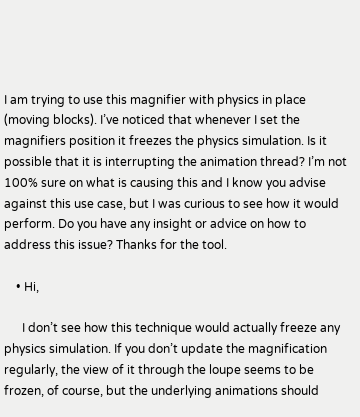I am trying to use this magnifier with physics in place (moving blocks). I’ve noticed that whenever I set the magnifiers position it freezes the physics simulation. Is it possible that it is interrupting the animation thread? I’m not 100% sure on what is causing this and I know you advise against this use case, but I was curious to see how it would perform. Do you have any insight or advice on how to address this issue? Thanks for the tool.

    • Hi,

      I don’t see how this technique would actually freeze any physics simulation. If you don’t update the magnification regularly, the view of it through the loupe seems to be frozen, of course, but the underlying animations should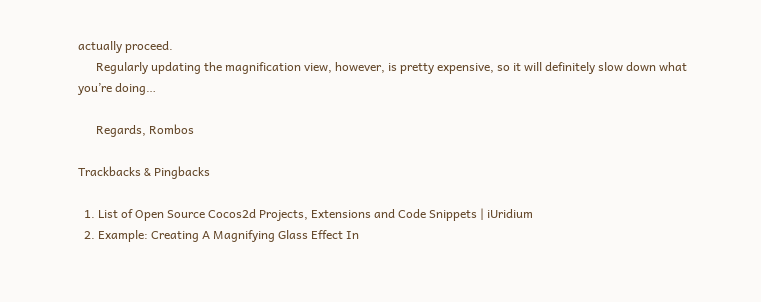actually proceed.
      Regularly updating the magnification view, however, is pretty expensive, so it will definitely slow down what you’re doing…

      Regards, Rombos

Trackbacks & Pingbacks

  1. List of Open Source Cocos2d Projects, Extensions and Code Snippets | iUridium
  2. Example: Creating A Magnifying Glass Effect In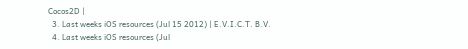Cocos2D |
  3. Last weeks iOS resources (Jul 15 2012) | E.V.I.C.T. B.V.
  4. Last weeks iOS resources (Jul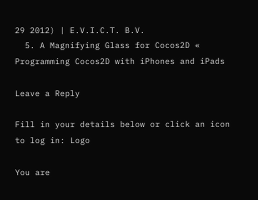29 2012) | E.V.I.C.T. B.V.
  5. A Magnifying Glass for Cocos2D « Programming Cocos2D with iPhones and iPads

Leave a Reply

Fill in your details below or click an icon to log in: Logo

You are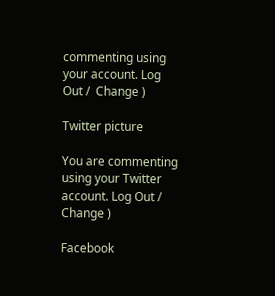commenting using your account. Log Out /  Change )

Twitter picture

You are commenting using your Twitter account. Log Out /  Change )

Facebook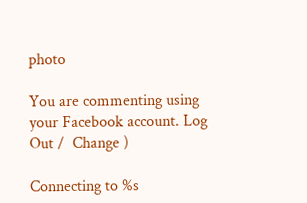photo

You are commenting using your Facebook account. Log Out /  Change )

Connecting to %s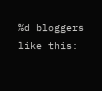%d bloggers like this: